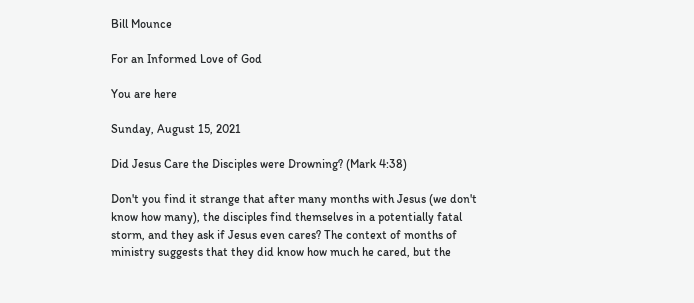Bill Mounce

For an Informed Love of God

You are here

Sunday, August 15, 2021

Did Jesus Care the Disciples were Drowning? (Mark 4:38)

Don't you find it strange that after many months with Jesus (we don't know how many), the disciples find themselves in a potentially fatal storm, and they ask if Jesus even cares? The context of months of ministry suggests that they did know how much he cared, but the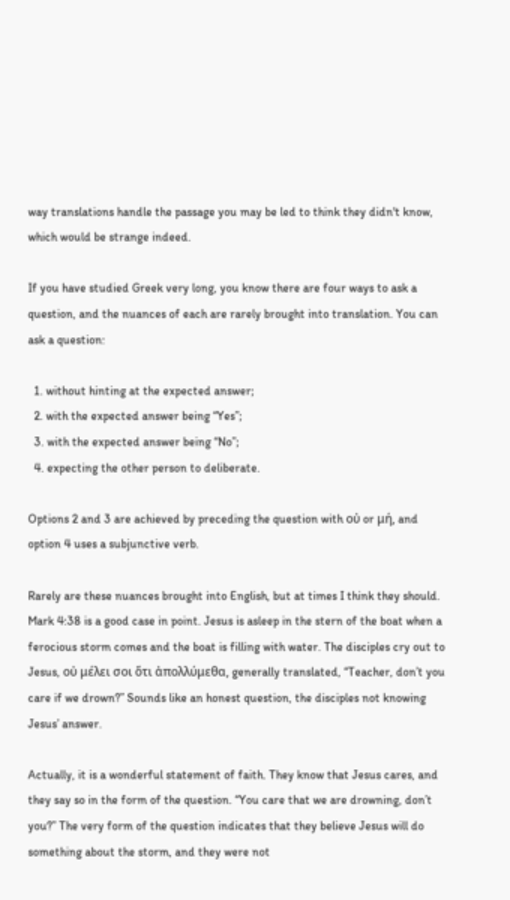way translations handle the passage you may be led to think they didn't know, which would be strange indeed.

If you have studied Greek very long, you know there are four ways to ask a question, and the nuances of each are rarely brought into translation. You can ask a question:

  1. without hinting at the expected answer;
  2. with the expected answer being “Yes”;
  3. with the expected answer being “No”;
  4. expecting the other person to deliberate.

Options 2 and 3 are achieved by preceding the question with οὐ or μή, and option 4 uses a subjunctive verb.

Rarely are these nuances brought into English, but at times I think they should. Mark 4:38 is a good case in point. Jesus is asleep in the stern of the boat when a ferocious storm comes and the boat is filling with water. The disciples cry out to Jesus, οὐ μέλει σοι ὅτι ἀπολλύμεθα, generally translated, “Teacher, don’t you care if we drown?” Sounds like an honest question, the disciples not knowing Jesus’ answer.

Actually, it is a wonderful statement of faith. They know that Jesus cares, and they say so in the form of the question. “You care that we are drowning, don’t you?” The very form of the question indicates that they believe Jesus will do something about the storm, and they were not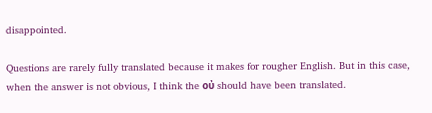disappointed.

Questions are rarely fully translated because it makes for rougher English. But in this case, when the answer is not obvious, I think the οὐ should have been translated.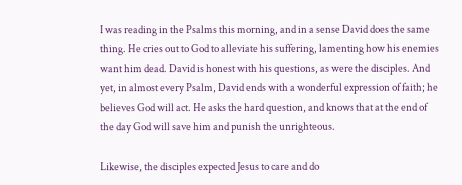I was reading in the Psalms this morning, and in a sense David does the same thing. He cries out to God to alleviate his suffering, lamenting how his enemies want him dead. David is honest with his questions, as were the disciples. And yet, in almost every Psalm, David ends with a wonderful expression of faith; he believes God will act. He asks the hard question, and knows that at the end of the day God will save him and punish the unrighteous.

Likewise, the disciples expected Jesus to care and do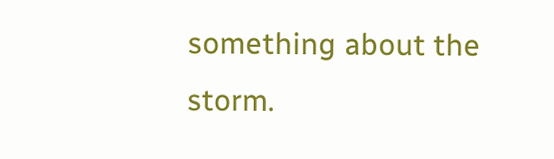something about the storm.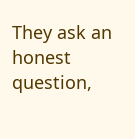They ask an honest question,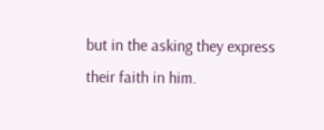but in the asking they express their faith in him.